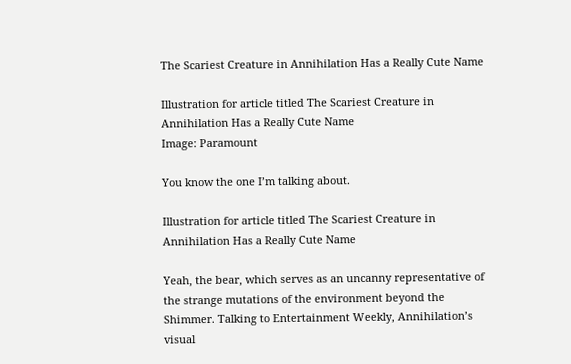The Scariest Creature in Annihilation Has a Really Cute Name

Illustration for article titled The Scariest Creature in Annihilation Has a Really Cute Name
Image: Paramount

You know the one I’m talking about.

Illustration for article titled The Scariest Creature in Annihilation Has a Really Cute Name

Yeah, the bear, which serves as an uncanny representative of the strange mutations of the environment beyond the Shimmer. Talking to Entertainment Weekly, Annihilation’s visual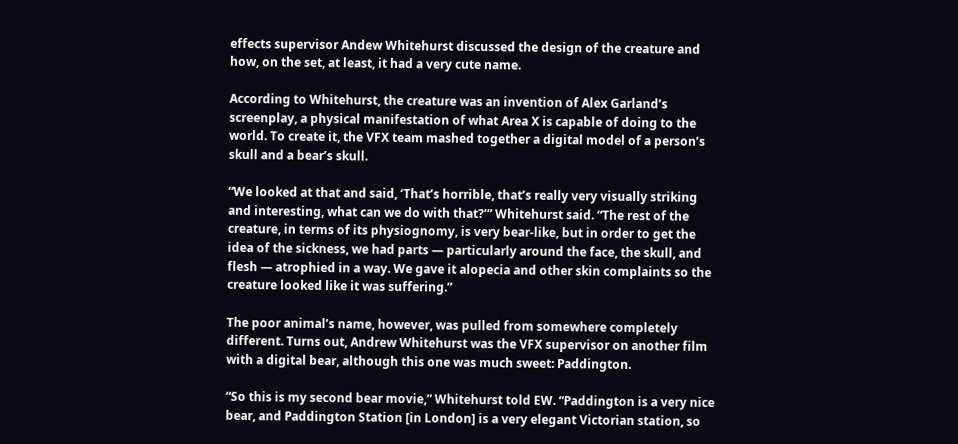effects supervisor Andew Whitehurst discussed the design of the creature and how, on the set, at least, it had a very cute name.

According to Whitehurst, the creature was an invention of Alex Garland’s screenplay, a physical manifestation of what Area X is capable of doing to the world. To create it, the VFX team mashed together a digital model of a person’s skull and a bear’s skull.

“We looked at that and said, ‘That’s horrible, that’s really very visually striking and interesting, what can we do with that?’” Whitehurst said. “The rest of the creature, in terms of its physiognomy, is very bear-like, but in order to get the idea of the sickness, we had parts — particularly around the face, the skull, and flesh — atrophied in a way. We gave it alopecia and other skin complaints so the creature looked like it was suffering.”

The poor animal’s name, however, was pulled from somewhere completely different. Turns out, Andrew Whitehurst was the VFX supervisor on another film with a digital bear, although this one was much sweet: Paddington.

“So this is my second bear movie,” Whitehurst told EW. “Paddington is a very nice bear, and Paddington Station [in London] is a very elegant Victorian station, so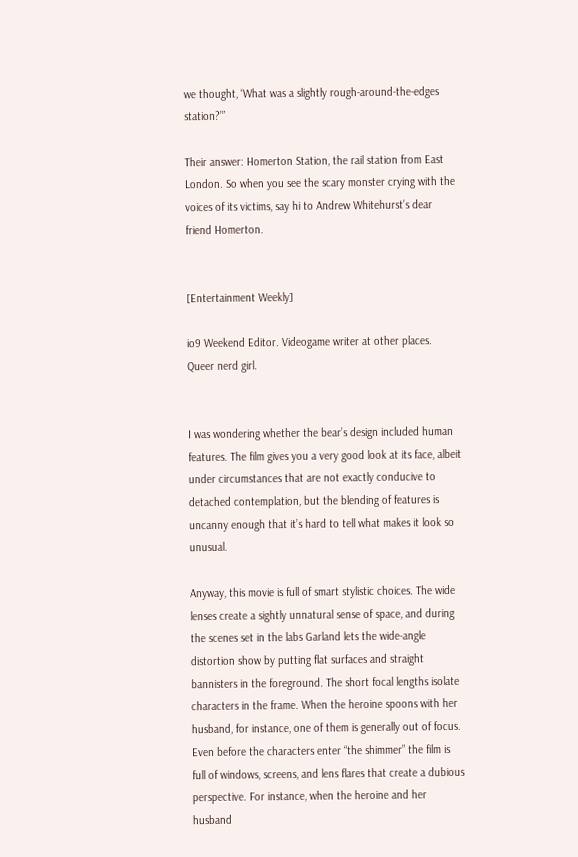we thought, ‘What was a slightly rough-around-the-edges station?’”

Their answer: Homerton Station, the rail station from East London. So when you see the scary monster crying with the voices of its victims, say hi to Andrew Whitehurst’s dear friend Homerton.


[Entertainment Weekly]

io9 Weekend Editor. Videogame writer at other places. Queer nerd girl.


I was wondering whether the bear’s design included human features. The film gives you a very good look at its face, albeit under circumstances that are not exactly conducive to detached contemplation, but the blending of features is uncanny enough that it’s hard to tell what makes it look so unusual.

Anyway, this movie is full of smart stylistic choices. The wide lenses create a sightly unnatural sense of space, and during the scenes set in the labs Garland lets the wide-angle distortion show by putting flat surfaces and straight bannisters in the foreground. The short focal lengths isolate characters in the frame. When the heroine spoons with her husband, for instance, one of them is generally out of focus. Even before the characters enter “the shimmer” the film is full of windows, screens, and lens flares that create a dubious perspective. For instance, when the heroine and her husband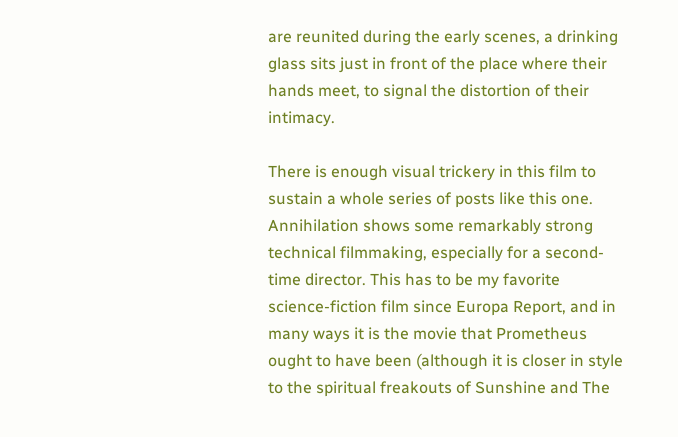are reunited during the early scenes, a drinking glass sits just in front of the place where their hands meet, to signal the distortion of their intimacy.

There is enough visual trickery in this film to sustain a whole series of posts like this one. Annihilation shows some remarkably strong technical filmmaking, especially for a second-time director. This has to be my favorite science-fiction film since Europa Report, and in many ways it is the movie that Prometheus ought to have been (although it is closer in style to the spiritual freakouts of Sunshine and The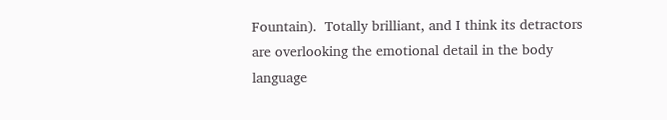Fountain).  Totally brilliant, and I think its detractors are overlooking the emotional detail in the body language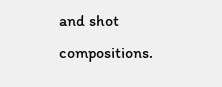and shot compositions.